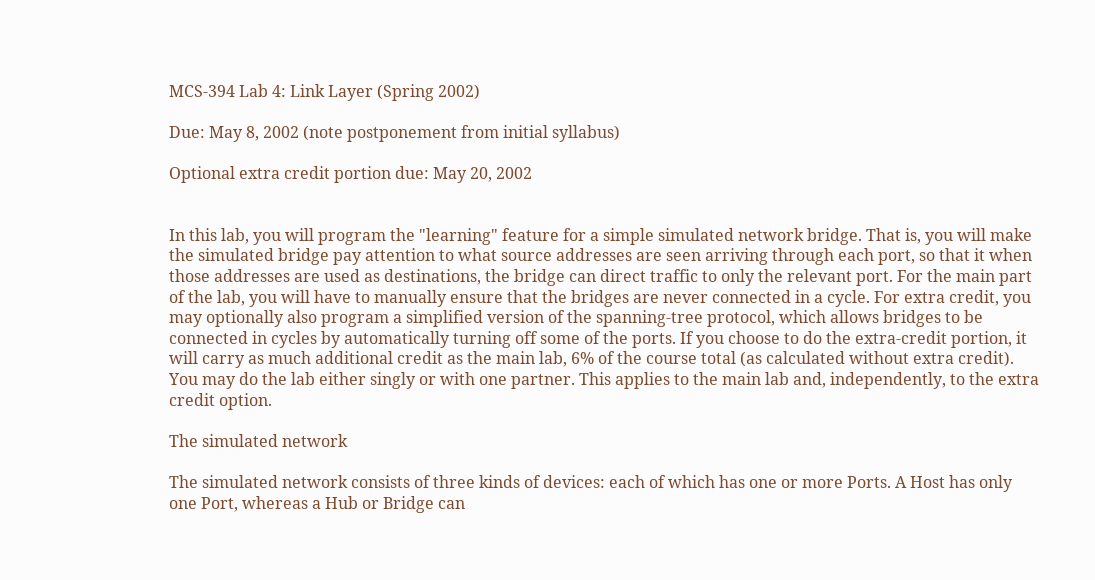MCS-394 Lab 4: Link Layer (Spring 2002)

Due: May 8, 2002 (note postponement from initial syllabus)

Optional extra credit portion due: May 20, 2002


In this lab, you will program the "learning" feature for a simple simulated network bridge. That is, you will make the simulated bridge pay attention to what source addresses are seen arriving through each port, so that it when those addresses are used as destinations, the bridge can direct traffic to only the relevant port. For the main part of the lab, you will have to manually ensure that the bridges are never connected in a cycle. For extra credit, you may optionally also program a simplified version of the spanning-tree protocol, which allows bridges to be connected in cycles by automatically turning off some of the ports. If you choose to do the extra-credit portion, it will carry as much additional credit as the main lab, 6% of the course total (as calculated without extra credit). You may do the lab either singly or with one partner. This applies to the main lab and, independently, to the extra credit option.

The simulated network

The simulated network consists of three kinds of devices: each of which has one or more Ports. A Host has only one Port, whereas a Hub or Bridge can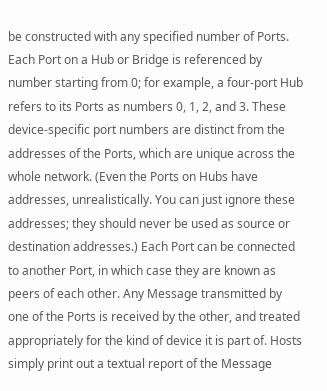be constructed with any specified number of Ports. Each Port on a Hub or Bridge is referenced by number starting from 0; for example, a four-port Hub refers to its Ports as numbers 0, 1, 2, and 3. These device-specific port numbers are distinct from the addresses of the Ports, which are unique across the whole network. (Even the Ports on Hubs have addresses, unrealistically. You can just ignore these addresses; they should never be used as source or destination addresses.) Each Port can be connected to another Port, in which case they are known as peers of each other. Any Message transmitted by one of the Ports is received by the other, and treated appropriately for the kind of device it is part of. Hosts simply print out a textual report of the Message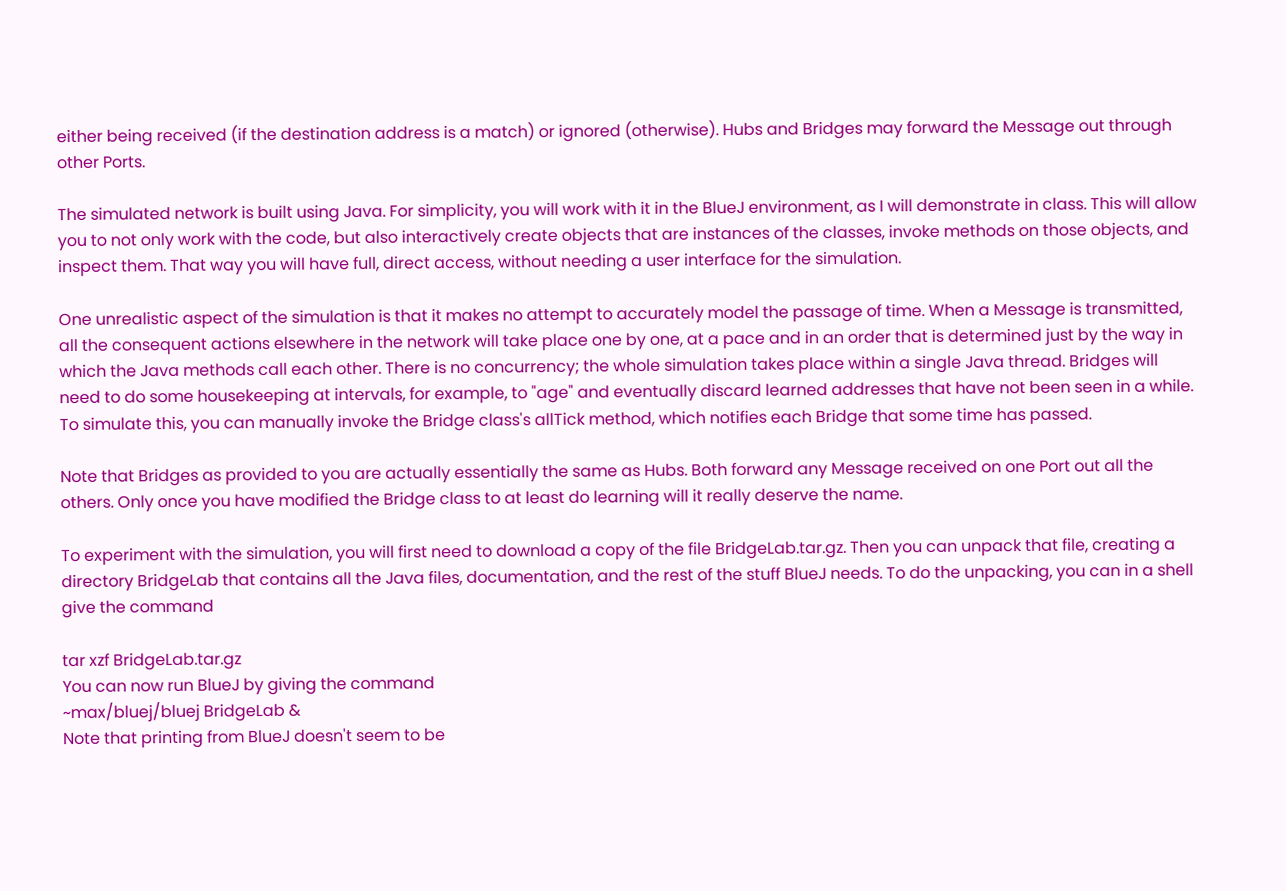either being received (if the destination address is a match) or ignored (otherwise). Hubs and Bridges may forward the Message out through other Ports.

The simulated network is built using Java. For simplicity, you will work with it in the BlueJ environment, as I will demonstrate in class. This will allow you to not only work with the code, but also interactively create objects that are instances of the classes, invoke methods on those objects, and inspect them. That way you will have full, direct access, without needing a user interface for the simulation.

One unrealistic aspect of the simulation is that it makes no attempt to accurately model the passage of time. When a Message is transmitted, all the consequent actions elsewhere in the network will take place one by one, at a pace and in an order that is determined just by the way in which the Java methods call each other. There is no concurrency; the whole simulation takes place within a single Java thread. Bridges will need to do some housekeeping at intervals, for example, to "age" and eventually discard learned addresses that have not been seen in a while. To simulate this, you can manually invoke the Bridge class's allTick method, which notifies each Bridge that some time has passed.

Note that Bridges as provided to you are actually essentially the same as Hubs. Both forward any Message received on one Port out all the others. Only once you have modified the Bridge class to at least do learning will it really deserve the name.

To experiment with the simulation, you will first need to download a copy of the file BridgeLab.tar.gz. Then you can unpack that file, creating a directory BridgeLab that contains all the Java files, documentation, and the rest of the stuff BlueJ needs. To do the unpacking, you can in a shell give the command

tar xzf BridgeLab.tar.gz
You can now run BlueJ by giving the command
~max/bluej/bluej BridgeLab &
Note that printing from BlueJ doesn't seem to be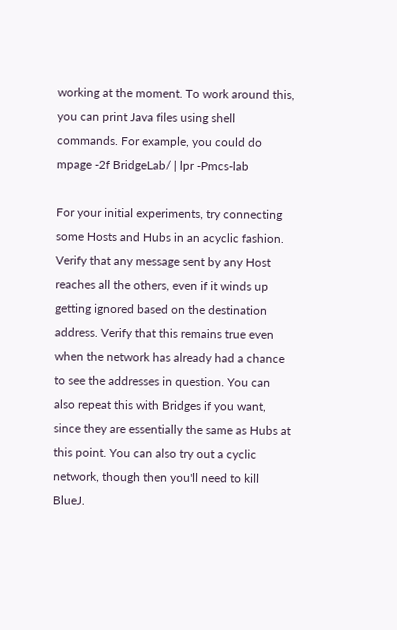working at the moment. To work around this, you can print Java files using shell commands. For example, you could do
mpage -2f BridgeLab/ | lpr -Pmcs-lab

For your initial experiments, try connecting some Hosts and Hubs in an acyclic fashion. Verify that any message sent by any Host reaches all the others, even if it winds up getting ignored based on the destination address. Verify that this remains true even when the network has already had a chance to see the addresses in question. You can also repeat this with Bridges if you want, since they are essentially the same as Hubs at this point. You can also try out a cyclic network, though then you'll need to kill BlueJ.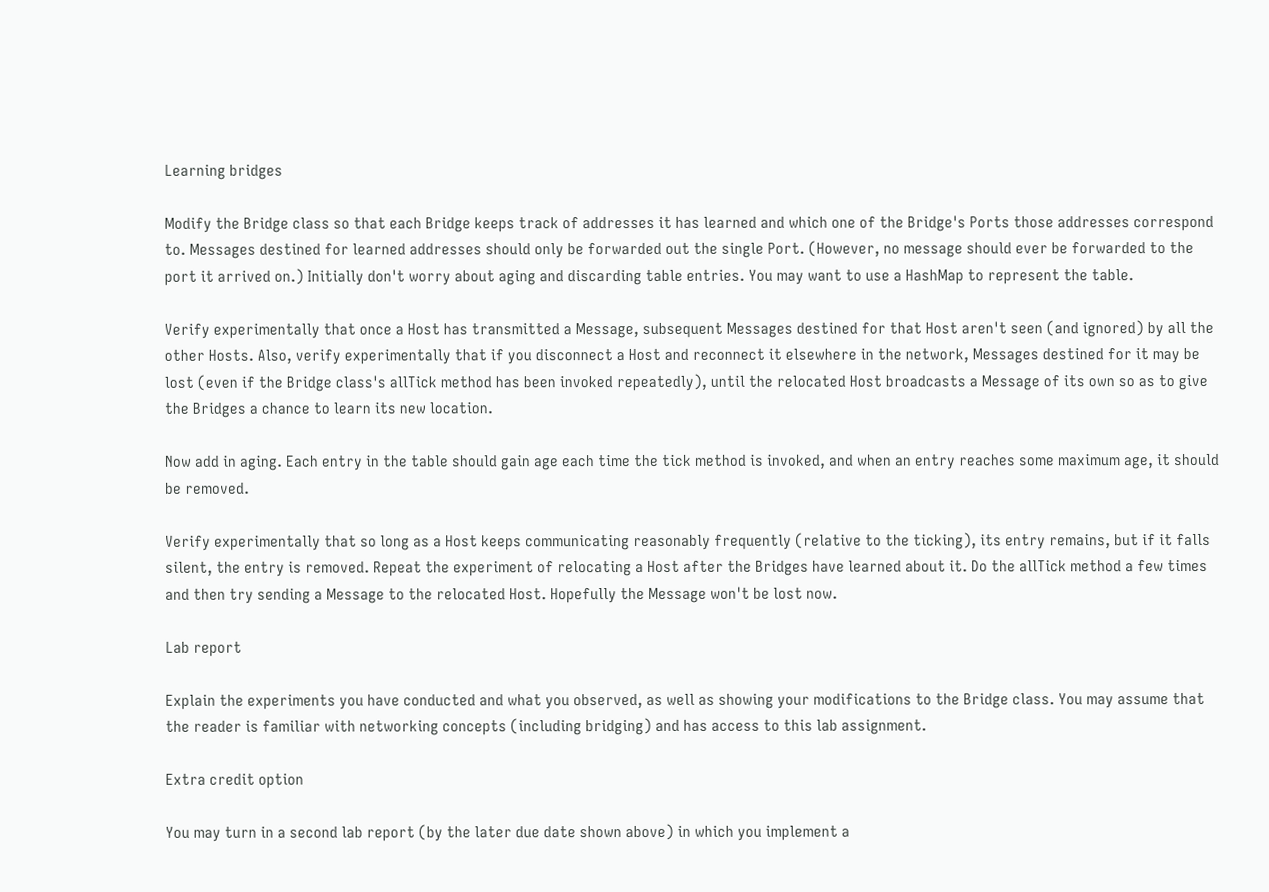Learning bridges

Modify the Bridge class so that each Bridge keeps track of addresses it has learned and which one of the Bridge's Ports those addresses correspond to. Messages destined for learned addresses should only be forwarded out the single Port. (However, no message should ever be forwarded to the port it arrived on.) Initially don't worry about aging and discarding table entries. You may want to use a HashMap to represent the table.

Verify experimentally that once a Host has transmitted a Message, subsequent Messages destined for that Host aren't seen (and ignored) by all the other Hosts. Also, verify experimentally that if you disconnect a Host and reconnect it elsewhere in the network, Messages destined for it may be lost (even if the Bridge class's allTick method has been invoked repeatedly), until the relocated Host broadcasts a Message of its own so as to give the Bridges a chance to learn its new location.

Now add in aging. Each entry in the table should gain age each time the tick method is invoked, and when an entry reaches some maximum age, it should be removed.

Verify experimentally that so long as a Host keeps communicating reasonably frequently (relative to the ticking), its entry remains, but if it falls silent, the entry is removed. Repeat the experiment of relocating a Host after the Bridges have learned about it. Do the allTick method a few times and then try sending a Message to the relocated Host. Hopefully the Message won't be lost now.

Lab report

Explain the experiments you have conducted and what you observed, as well as showing your modifications to the Bridge class. You may assume that the reader is familiar with networking concepts (including bridging) and has access to this lab assignment.

Extra credit option

You may turn in a second lab report (by the later due date shown above) in which you implement a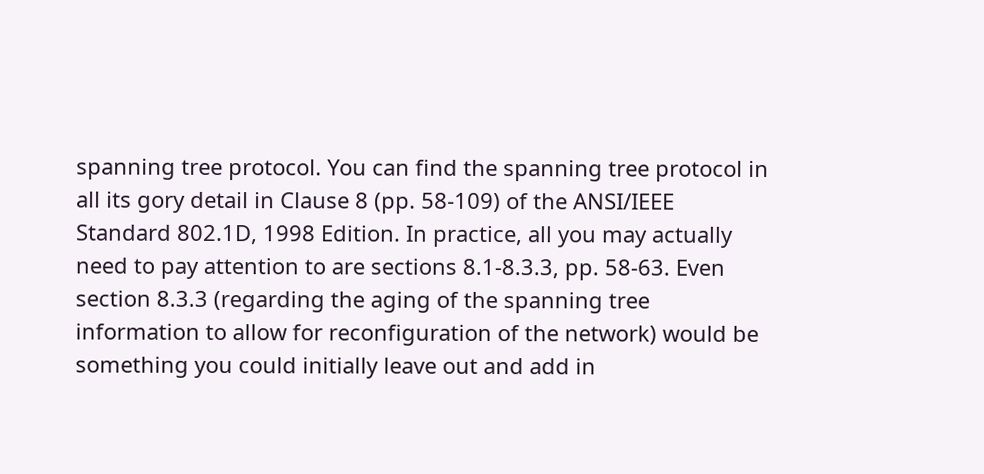spanning tree protocol. You can find the spanning tree protocol in all its gory detail in Clause 8 (pp. 58-109) of the ANSI/IEEE Standard 802.1D, 1998 Edition. In practice, all you may actually need to pay attention to are sections 8.1-8.3.3, pp. 58-63. Even section 8.3.3 (regarding the aging of the spanning tree information to allow for reconfiguration of the network) would be something you could initially leave out and add in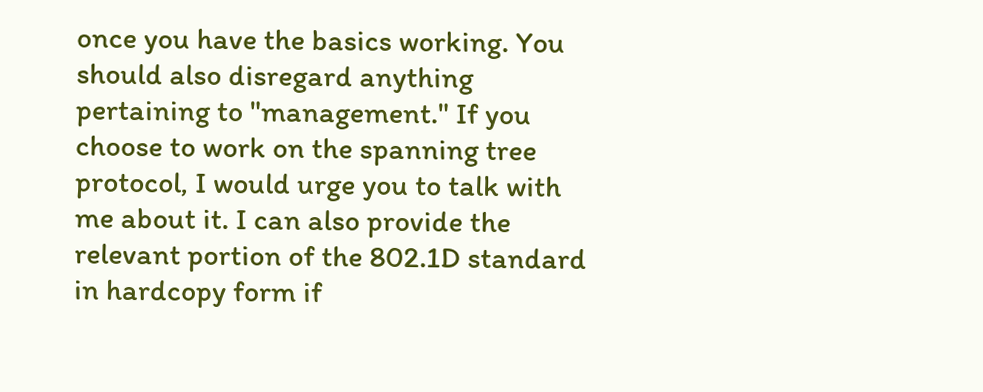once you have the basics working. You should also disregard anything pertaining to "management." If you choose to work on the spanning tree protocol, I would urge you to talk with me about it. I can also provide the relevant portion of the 802.1D standard in hardcopy form if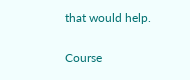that would help.

Course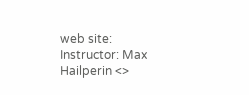web site:
Instructor: Max Hailperin <>